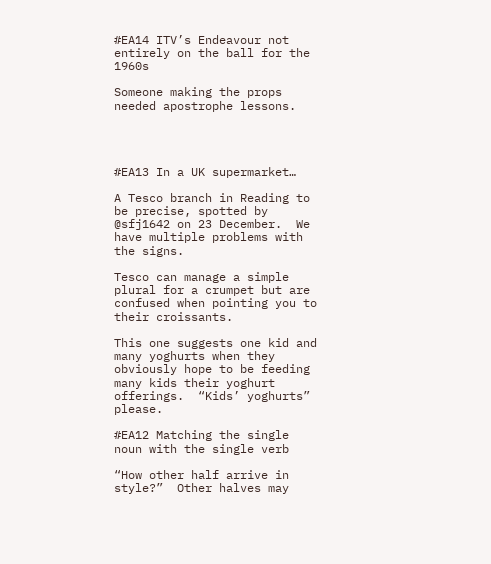#EA14 ITV’s Endeavour not entirely on the ball for the 1960s

Someone making the props needed apostrophe lessons.




#EA13 In a UK supermarket…

A Tesco branch in Reading to be precise, spotted by @sfj1642 on 23 December.  We have multiple problems with the signs.

Tesco can manage a simple plural for a crumpet but are confused when pointing you to their croissants.

This one suggests one kid and many yoghurts when they obviously hope to be feeding many kids their yoghurt offerings.  “Kids’ yoghurts” please.

#EA12 Matching the single noun with the single verb

“How other half arrive in style?”  Other halves may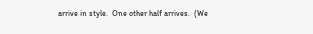arrive in style.  One other half arrives.  (We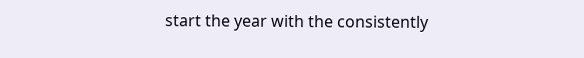start the year with the consistently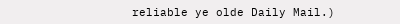reliable ye olde Daily Mail.)